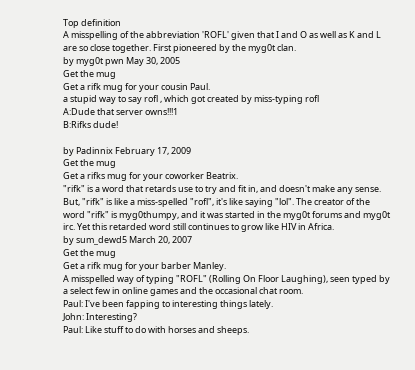Top definition
A misspelling of the abbreviation 'ROFL' given that I and O as well as K and L are so close together. First pioneered by the myg0t clan.
by myg0t pwn May 30, 2005
Get the mug
Get a rifk mug for your cousin Paul.
a stupid way to say rofl , which got created by miss-typing rofl
A:Dude that server owns!!!1
B:Rifks dude!

by Padinnix February 17, 2009
Get the mug
Get a rifks mug for your coworker Beatrix.
"rifk" is a word that retards use to try and fit in, and doesn't make any sense. But, "rifk" is like a miss-spelled "rofl", it's like saying "lol". The creator of the word "rifk" is myg0thumpy, and it was started in the myg0t forums and myg0t irc. Yet this retarded word still continues to grow like HIV in Africa.
by sum_dewd5 March 20, 2007
Get the mug
Get a rifk mug for your barber Manley.
A misspelled way of typing "ROFL" (Rolling On Floor Laughing), seen typed by a select few in online games and the occasional chat room.
Paul: I've been fapping to interesting things lately.
John: Interesting?
Paul: Like stuff to do with horses and sheeps.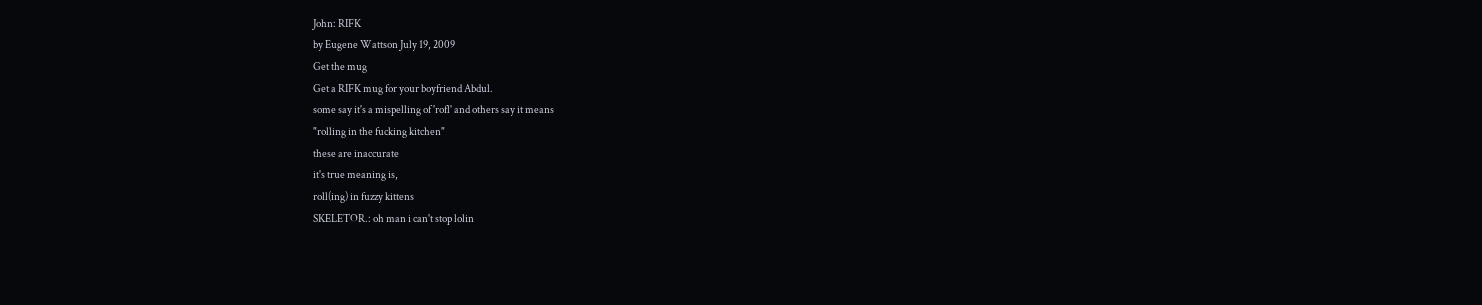John: RIFK
by Eugene Wattson July 19, 2009
Get the mug
Get a RIFK mug for your boyfriend Abdul.
some say it's a mispelling of 'rofl' and others say it means
"rolling in the fucking kitchen"
these are inaccurate
it's true meaning is,
roll(ing) in fuzzy kittens
SKELETOR.: oh man i can't stop lolin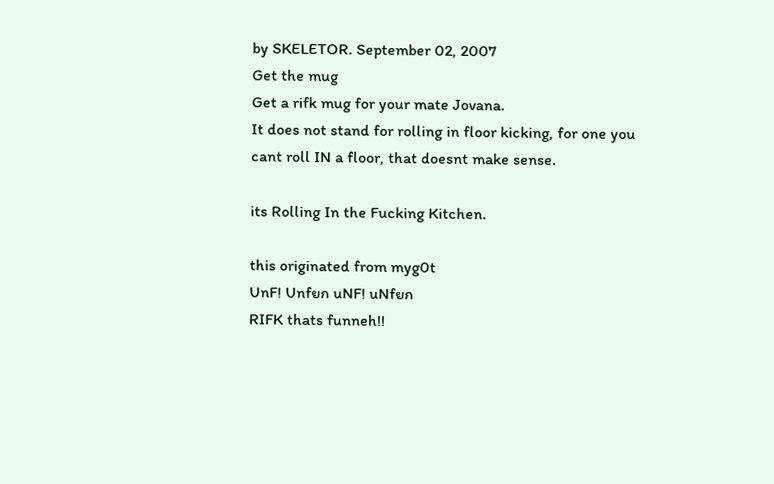by SKELETOR. September 02, 2007
Get the mug
Get a rifk mug for your mate Jovana.
It does not stand for rolling in floor kicking, for one you cant roll IN a floor, that doesnt make sense.

its Rolling In the Fucking Kitchen.

this originated from myg0t
UnF! Unfยก uNF! uNfยก
RIFK thats funneh!!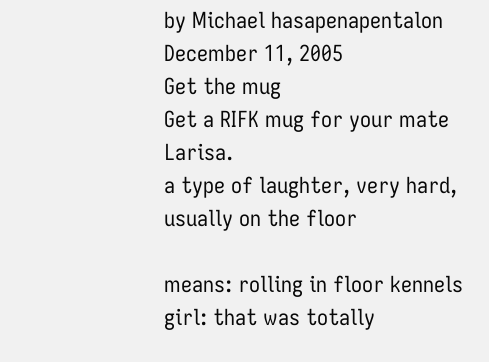by Michael hasapenapentalon December 11, 2005
Get the mug
Get a RIFK mug for your mate Larisa.
a type of laughter, very hard, usually on the floor

means: rolling in floor kennels
girl: that was totally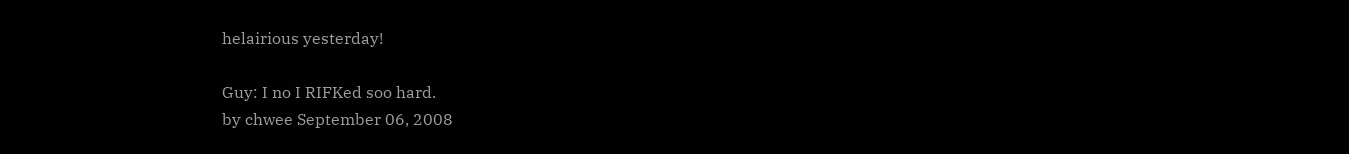helairious yesterday!

Guy: I no I RIFKed soo hard.
by chwee September 06, 2008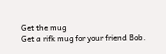Get the mug
Get a rifk mug for your friend Bob.